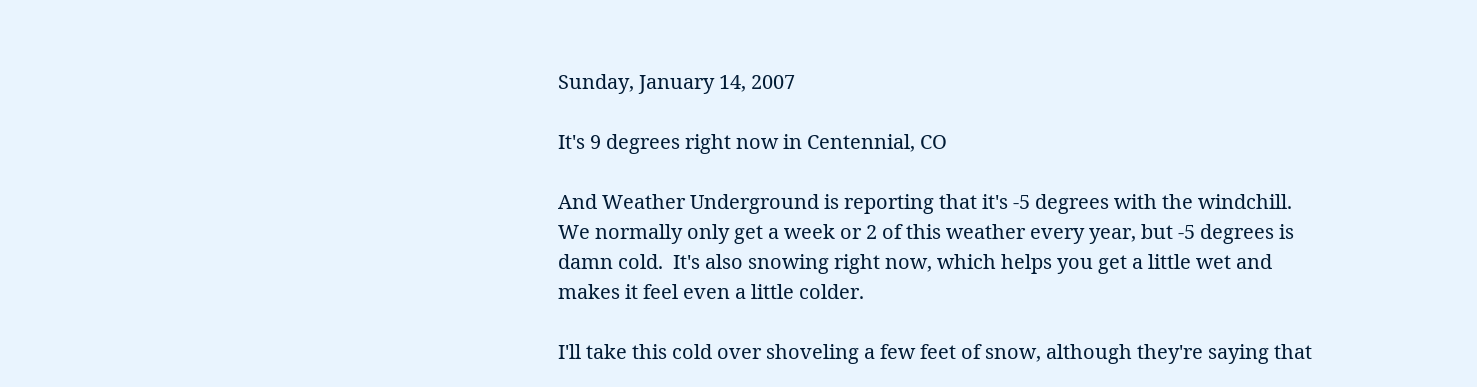Sunday, January 14, 2007

It's 9 degrees right now in Centennial, CO

And Weather Underground is reporting that it's -5 degrees with the windchill.  We normally only get a week or 2 of this weather every year, but -5 degrees is damn cold.  It's also snowing right now, which helps you get a little wet and makes it feel even a little colder.

I'll take this cold over shoveling a few feet of snow, although they're saying that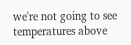we're not going to see temperatures above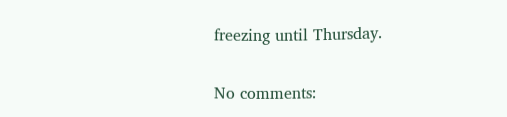freezing until Thursday.


No comments: